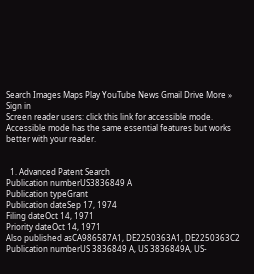Search Images Maps Play YouTube News Gmail Drive More »
Sign in
Screen reader users: click this link for accessible mode. Accessible mode has the same essential features but works better with your reader.


  1. Advanced Patent Search
Publication numberUS3836849 A
Publication typeGrant
Publication dateSep 17, 1974
Filing dateOct 14, 1971
Priority dateOct 14, 1971
Also published asCA986587A1, DE2250363A1, DE2250363C2
Publication numberUS 3836849 A, US 3836849A, US-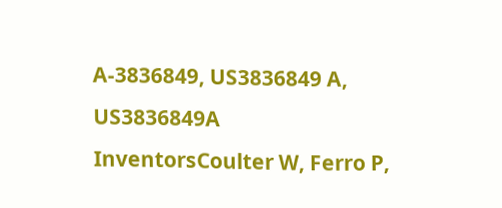A-3836849, US3836849 A, US3836849A
InventorsCoulter W, Ferro P,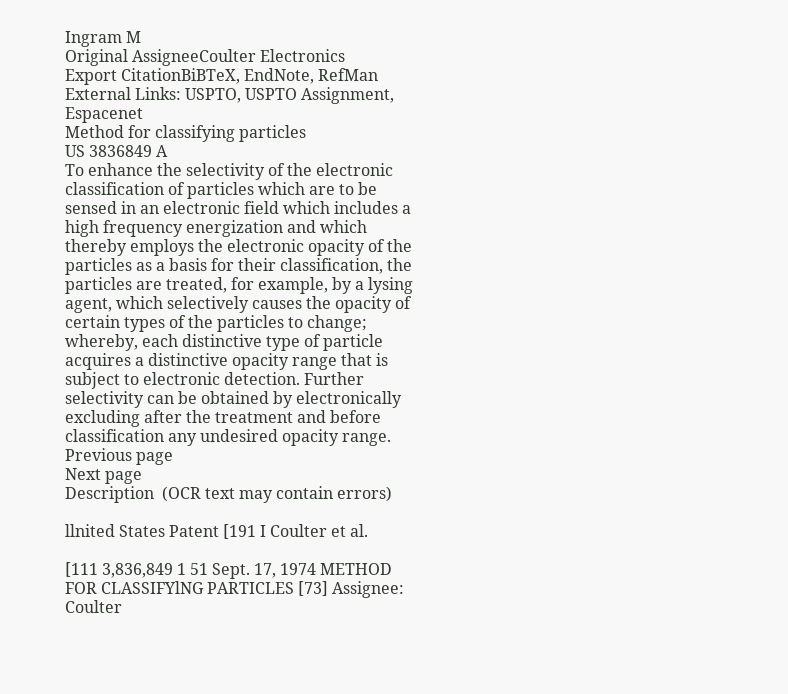Ingram M
Original AssigneeCoulter Electronics
Export CitationBiBTeX, EndNote, RefMan
External Links: USPTO, USPTO Assignment, Espacenet
Method for classifying particles
US 3836849 A
To enhance the selectivity of the electronic classification of particles which are to be sensed in an electronic field which includes a high frequency energization and which thereby employs the electronic opacity of the particles as a basis for their classification, the particles are treated, for example, by a lysing agent, which selectively causes the opacity of certain types of the particles to change; whereby, each distinctive type of particle acquires a distinctive opacity range that is subject to electronic detection. Further selectivity can be obtained by electronically excluding after the treatment and before classification any undesired opacity range.
Previous page
Next page
Description  (OCR text may contain errors)

llnited States Patent [191 I Coulter et al.

[111 3,836,849 1 51 Sept. 17, 1974 METHOD FOR CLASSIFYlNG PARTICLES [73] Assignee: Coulter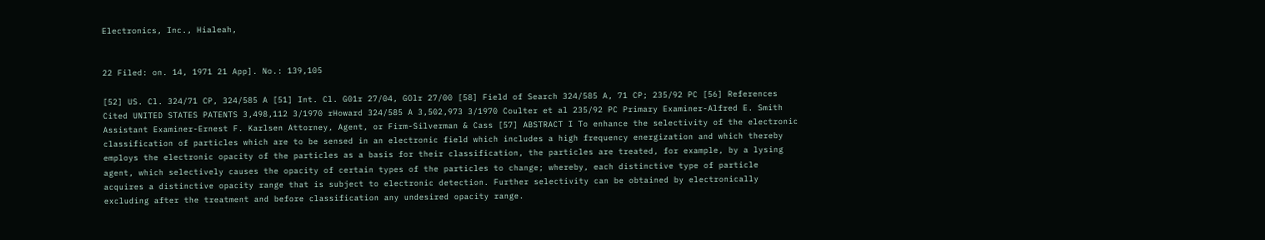Electronics, Inc., Hialeah,


22 Filed: on. 14, 1971 21 App]. No.: 139,105

[52] US. Cl. 324/71 CP, 324/585 A [51] Int. Cl. G01r 27/04, GOlr 27/00 [58] Field of Search 324/585 A, 71 CP; 235/92 PC [56] References Cited UNITED STATES PATENTS 3,498,112 3/1970 rHoward 324/585 A 3,502,973 3/1970 Coulter et al 235/92 PC Primary Examiner-Alfred E. Smith Assistant Examiner-Ernest F. Karlsen Attorney, Agent, or Firm-Silverman & Cass [57] ABSTRACT I To enhance the selectivity of the electronic classification of particles which are to be sensed in an electronic field which includes a high frequency energization and which thereby employs the electronic opacity of the particles as a basis for their classification, the particles are treated, for example, by a lysing agent, which selectively causes the opacity of certain types of the particles to change; whereby, each distinctive type of particle acquires a distinctive opacity range that is subject to electronic detection. Further selectivity can be obtained by electronically excluding after the treatment and before classification any undesired opacity range.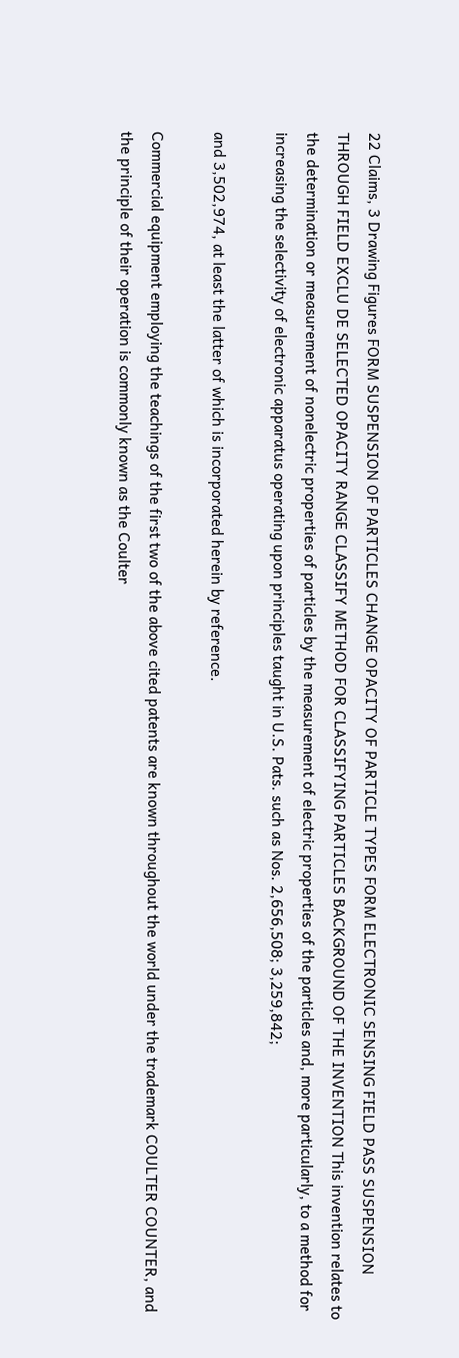22 Claims, 3 Drawing Figures FORM SUSPENSION OF PARTICLES CHANGE OPACITY OF PARTICLE TYPES FORM ELECTRONIC SENSING FIELD PASS SUSPENSION THROUGH FIELD EXCLU DE SELECTED OPACITY RANGE CLASSIFY METHOD FOR CLASSIFYING PARTICLES BACKGROUND OF THE INVENTION This invention relates to the determination or measurement of nonelectric properties of particles by the measurement of electric properties of the particles and, more particularly, to a method for increasing the selectivity of electronic apparatus operating upon principles taught in U.S. Pats. such as Nos. 2,656,508; 3,259,842;

and 3,502,974, at least the latter of which is incorporated herein by reference.

Commercial equipment employing the teachings of the first two of the above cited patents are known throughout the world under the trademark COULTER COUNTER, and the principle of their operation is commonly known as the Coulter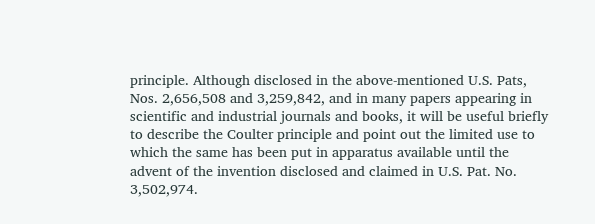principle. Although disclosed in the above-mentioned U.S. Pats, Nos. 2,656,508 and 3,259,842, and in many papers appearing in scientific and industrial journals and books, it will be useful briefly to describe the Coulter principle and point out the limited use to which the same has been put in apparatus available until the advent of the invention disclosed and claimed in U.S. Pat. No. 3,502,974.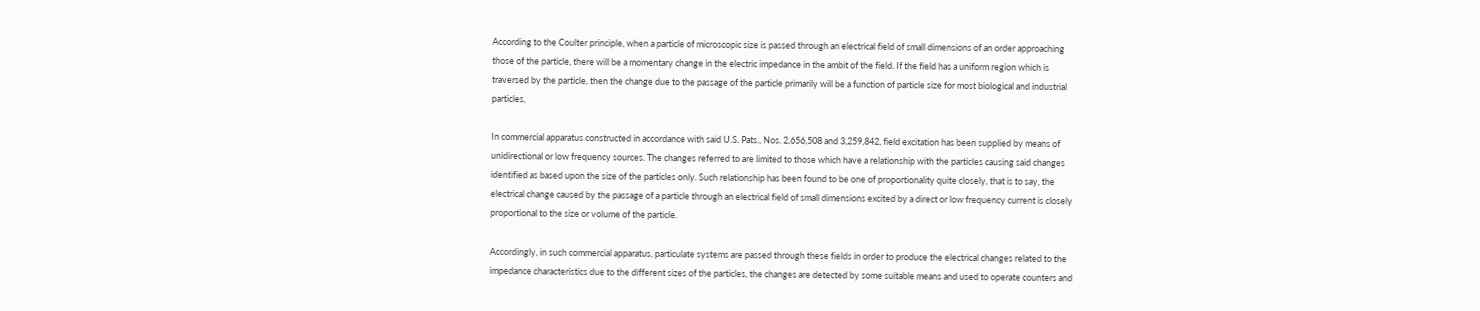According to the Coulter principle, when a particle of microscopic size is passed through an electrical field of small dimensions of an order approaching those of the particle, there will be a momentary change in the electric impedance in the ambit of the field. If the field has a uniform region which is traversed by the particle, then the change due to the passage of the particle primarily will be a function of particle size for most biological and industrial particles,

In commercial apparatus constructed in accordance with said U.S. Pats., Nos. 2,656,508 and 3,259,842, field excitation has been supplied by means of unidirectional or low frequency sources. The changes referred to are limited to those which have a relationship with the particles causing said changes identified as based upon the size of the particles only. Such relationship has been found to be one of proportionality quite closely, that is to say, the electrical change caused by the passage of a particle through an electrical field of small dimensions excited by a direct or low frequency current is closely proportional to the size or volume of the particle.

Accordingly, in such commercial apparatus, particulate systems are passed through these fields in order to produce the electrical changes related to the impedance characteristics due to the different sizes of the particles, the changes are detected by some suitable means and used to operate counters and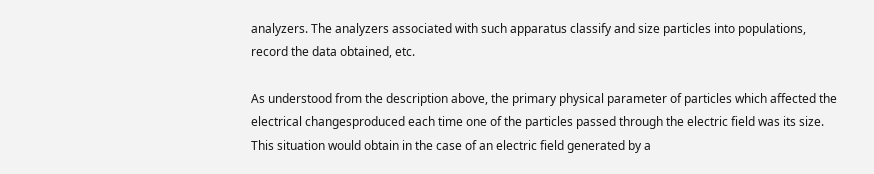analyzers. The analyzers associated with such apparatus classify and size particles into populations, record the data obtained, etc.

As understood from the description above, the primary physical parameter of particles which affected the electrical changesproduced each time one of the particles passed through the electric field was its size. This situation would obtain in the case of an electric field generated by a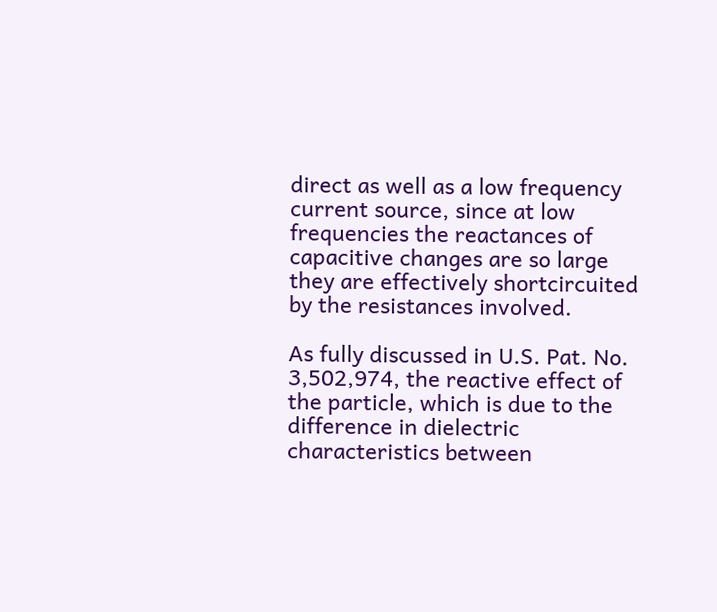direct as well as a low frequency current source, since at low frequencies the reactances of capacitive changes are so large they are effectively shortcircuited by the resistances involved.

As fully discussed in U.S. Pat. No. 3,502,974, the reactive effect of the particle, which is due to the difference in dielectric characteristics between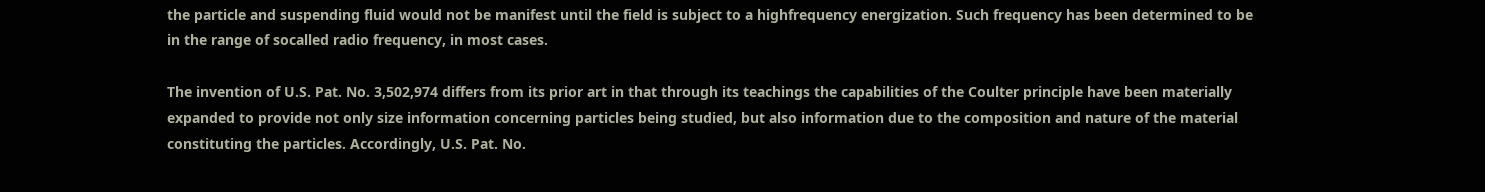the particle and suspending fluid would not be manifest until the field is subject to a highfrequency energization. Such frequency has been determined to be in the range of socalled radio frequency, in most cases.

The invention of U.S. Pat. No. 3,502,974 differs from its prior art in that through its teachings the capabilities of the Coulter principle have been materially expanded to provide not only size information concerning particles being studied, but also information due to the composition and nature of the material constituting the particles. Accordingly, U.S. Pat. No.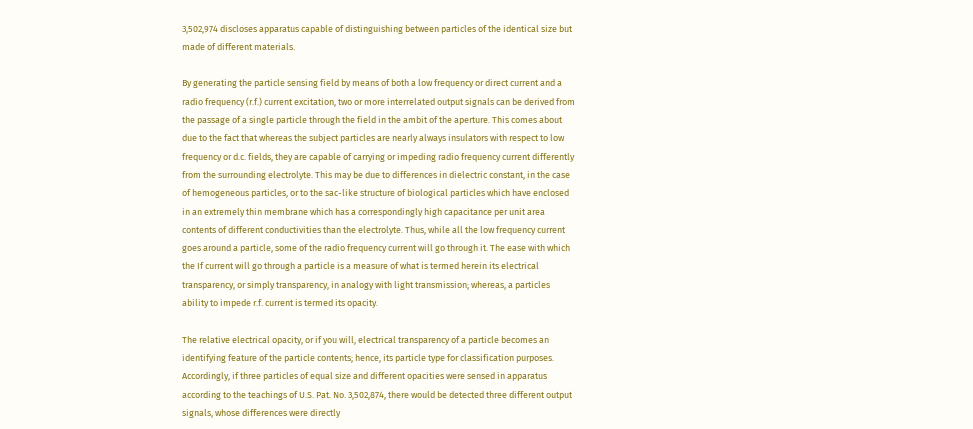3,502,974 discloses apparatus capable of distinguishing between particles of the identical size but made of different materials.

By generating the particle sensing field by means of both a low frequency or direct current and a radio frequency (r.f.) current excitation, two or more interrelated output signals can be derived from the passage of a single particle through the field in the ambit of the aperture. This comes about due to the fact that whereas the subject particles are nearly always insulators with respect to low frequency or d.c. fields, they are capable of carrying or impeding radio frequency current differently from the surrounding electrolyte. This may be due to differences in dielectric constant, in the case of hemogeneous particles, or to the sac-like structure of biological particles which have enclosed in an extremely thin membrane which has a correspondingly high capacitance per unit area contents of different conductivities than the electrolyte. Thus, while all the low frequency current goes around a particle, some of the radio frequency current will go through it. The ease with which the If current will go through a particle is a measure of what is termed herein its electrical transparency, or simply transparency, in analogy with light transmission; whereas, a particles ability to impede r.f. current is termed its opacity.

The relative electrical opacity, or if you will, electrical transparency of a particle becomes an identifying feature of the particle contents; hence, its particle type for classification purposes. Accordingly, if three particles of equal size and different opacities were sensed in apparatus according to the teachings of U.S. Pat. No. 3,502,874, there would be detected three different output signals, whose differences were directly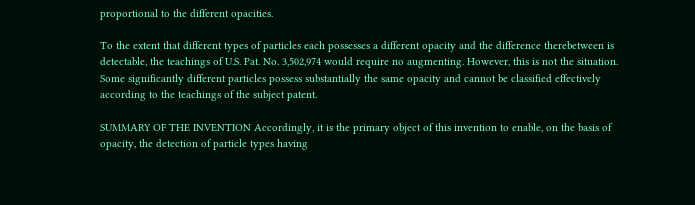proportional to the different opacities.

To the extent that different types of particles each possesses a different opacity and the difference therebetween is detectable, the teachings of U.S. Pat. No. 3,502,974 would require no augmenting. However, this is not the situation. Some significantly different particles possess substantially the same opacity and cannot be classified effectively according to the teachings of the subject patent.

SUMMARY OF THE INVENTION Accordingly, it is the primary object of this invention to enable, on the basis of opacity, the detection of particle types having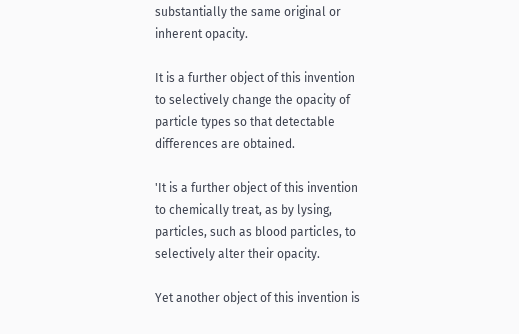substantially the same original or inherent opacity.

It is a further object of this invention to selectively change the opacity of particle types so that detectable differences are obtained.

'It is a further object of this invention to chemically treat, as by lysing, particles, such as blood particles, to selectively alter their opacity.

Yet another object of this invention is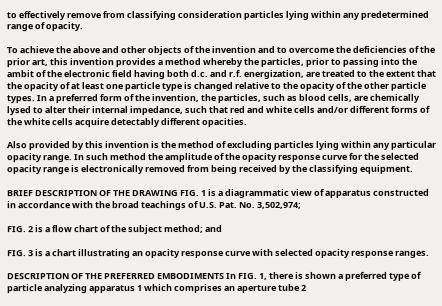to effectively remove from classifying consideration particles lying within any predetermined range of opacity.

To achieve the above and other objects of the invention and to overcome the deficiencies of the prior art, this invention provides a method whereby the particles, prior to passing into the ambit of the electronic field having both d.c. and r.f. energization, are treated to the extent that the opacity of at least one particle type is changed relative to the opacity of the other particle types. In a preferred form of the invention, the particles, such as blood cells, are chemically lysed to alter their internal impedance, such that red and white cells and/or different forms of the white cells acquire detectably different opacities.

Also provided by this invention is the method of excluding particles lying within any particular opacity range. In such method the amplitude of the opacity response curve for the selected opacity range is electronically removed from being received by the classifying equipment.

BRIEF DESCRIPTION OF THE DRAWING FIG. 1 is a diagrammatic view of apparatus constructed in accordance with the broad teachings of U.S. Pat. No. 3,502,974;

FIG. 2 is a flow chart of the subject method; and

FIG. 3 is a chart illustrating an opacity response curve with selected opacity response ranges.

DESCRIPTION OF THE PREFERRED EMBODIMENTS In FIG. 1, there is shown a preferred type of particle analyzing apparatus 1 which comprises an aperture tube 2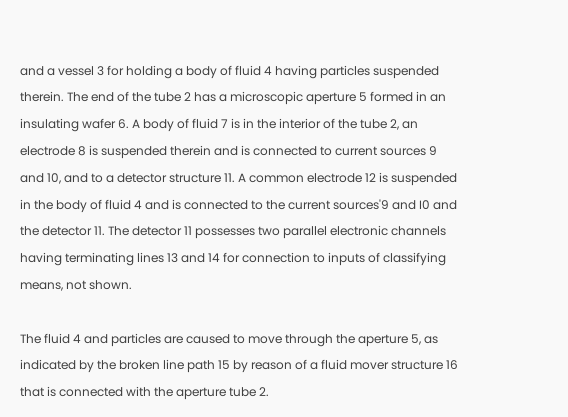and a vessel 3 for holding a body of fluid 4 having particles suspended therein. The end of the tube 2 has a microscopic aperture 5 formed in an insulating wafer 6. A body of fluid 7 is in the interior of the tube 2, an electrode 8 is suspended therein and is connected to current sources 9 and 10, and to a detector structure 11. A common electrode 12 is suspended in the body of fluid 4 and is connected to the current sources'9 and I0 and the detector 11. The detector 11 possesses two parallel electronic channels having terminating lines 13 and 14 for connection to inputs of classifying means, not shown.

The fluid 4 and particles are caused to move through the aperture 5, as indicated by the broken line path 15 by reason of a fluid mover structure 16 that is connected with the aperture tube 2.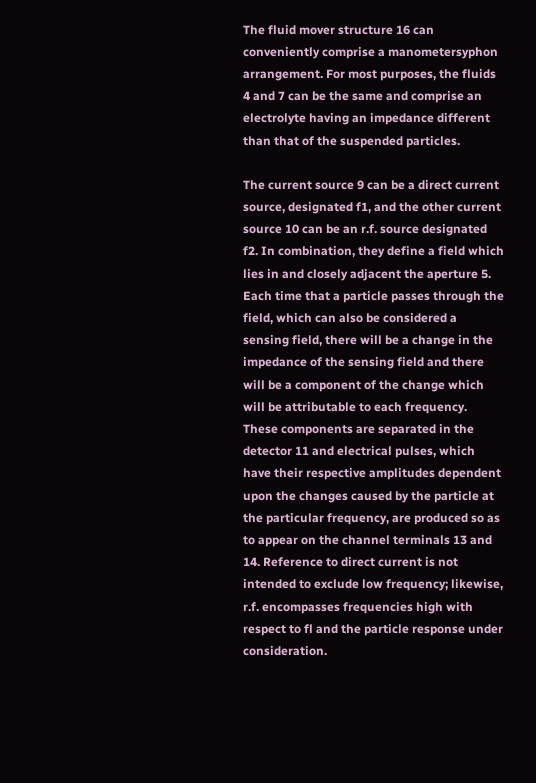The fluid mover structure 16 can conveniently comprise a manometersyphon arrangement. For most purposes, the fluids 4 and 7 can be the same and comprise an electrolyte having an impedance different than that of the suspended particles.

The current source 9 can be a direct current source, designated f1, and the other current source 10 can be an r.f. source designated f2. In combination, they define a field which lies in and closely adjacent the aperture 5. Each time that a particle passes through the field, which can also be considered a sensing field, there will be a change in the impedance of the sensing field and there will be a component of the change which will be attributable to each frequency. These components are separated in the detector 11 and electrical pulses, which have their respective amplitudes dependent upon the changes caused by the particle at the particular frequency, are produced so as to appear on the channel terminals 13 and 14. Reference to direct current is not intended to exclude low frequency; likewise, r.f. encompasses frequencies high with respect to fl and the particle response under consideration.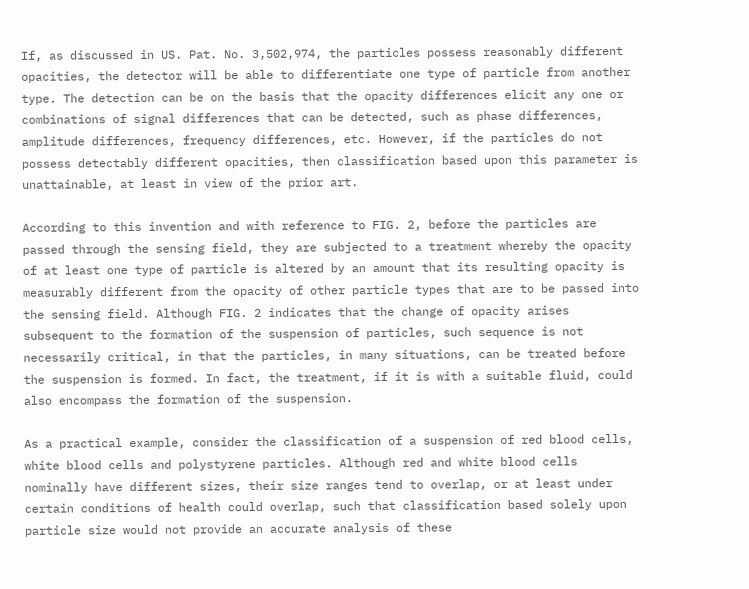If, as discussed in US. Pat. No. 3,502,974, the particles possess reasonably different opacities, the detector will be able to differentiate one type of particle from another type. The detection can be on the basis that the opacity differences elicit any one or combinations of signal differences that can be detected, such as phase differences, amplitude differences, frequency differences, etc. However, if the particles do not possess detectably different opacities, then classification based upon this parameter is unattainable, at least in view of the prior art.

According to this invention and with reference to FIG. 2, before the particles are passed through the sensing field, they are subjected to a treatment whereby the opacity of at least one type of particle is altered by an amount that its resulting opacity is measurably different from the opacity of other particle types that are to be passed into the sensing field. Although FIG. 2 indicates that the change of opacity arises subsequent to the formation of the suspension of particles, such sequence is not necessarily critical, in that the particles, in many situations, can be treated before the suspension is formed. In fact, the treatment, if it is with a suitable fluid, could also encompass the formation of the suspension.

As a practical example, consider the classification of a suspension of red blood cells, white blood cells and polystyrene particles. Although red and white blood cells nominally have different sizes, their size ranges tend to overlap, or at least under certain conditions of health could overlap, such that classification based solely upon particle size would not provide an accurate analysis of these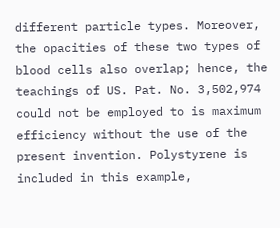different particle types. Moreover, the opacities of these two types of blood cells also overlap; hence, the teachings of US. Pat. No. 3,502,974 could not be employed to is maximum efficiency without the use of the present invention. Polystyrene is included in this example,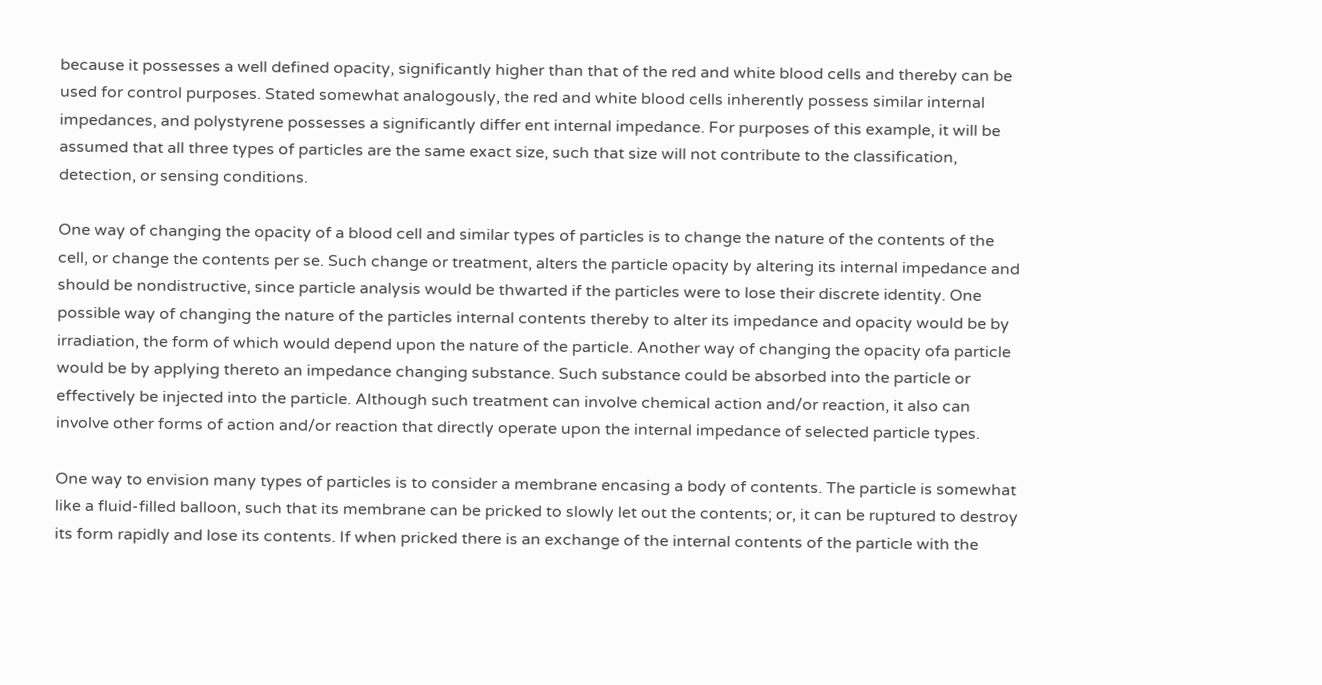because it possesses a well defined opacity, significantly higher than that of the red and white blood cells and thereby can be used for control purposes. Stated somewhat analogously, the red and white blood cells inherently possess similar internal impedances, and polystyrene possesses a significantly differ ent internal impedance. For purposes of this example, it will be assumed that all three types of particles are the same exact size, such that size will not contribute to the classification, detection, or sensing conditions.

One way of changing the opacity of a blood cell and similar types of particles is to change the nature of the contents of the cell, or change the contents per se. Such change or treatment, alters the particle opacity by altering its internal impedance and should be nondistructive, since particle analysis would be thwarted if the particles were to lose their discrete identity. One possible way of changing the nature of the particles internal contents thereby to alter its impedance and opacity would be by irradiation, the form of which would depend upon the nature of the particle. Another way of changing the opacity ofa particle would be by applying thereto an impedance changing substance. Such substance could be absorbed into the particle or effectively be injected into the particle. Although such treatment can involve chemical action and/or reaction, it also can involve other forms of action and/or reaction that directly operate upon the internal impedance of selected particle types.

One way to envision many types of particles is to consider a membrane encasing a body of contents. The particle is somewhat like a fluid-filled balloon, such that its membrane can be pricked to slowly let out the contents; or, it can be ruptured to destroy its form rapidly and lose its contents. If when pricked there is an exchange of the internal contents of the particle with the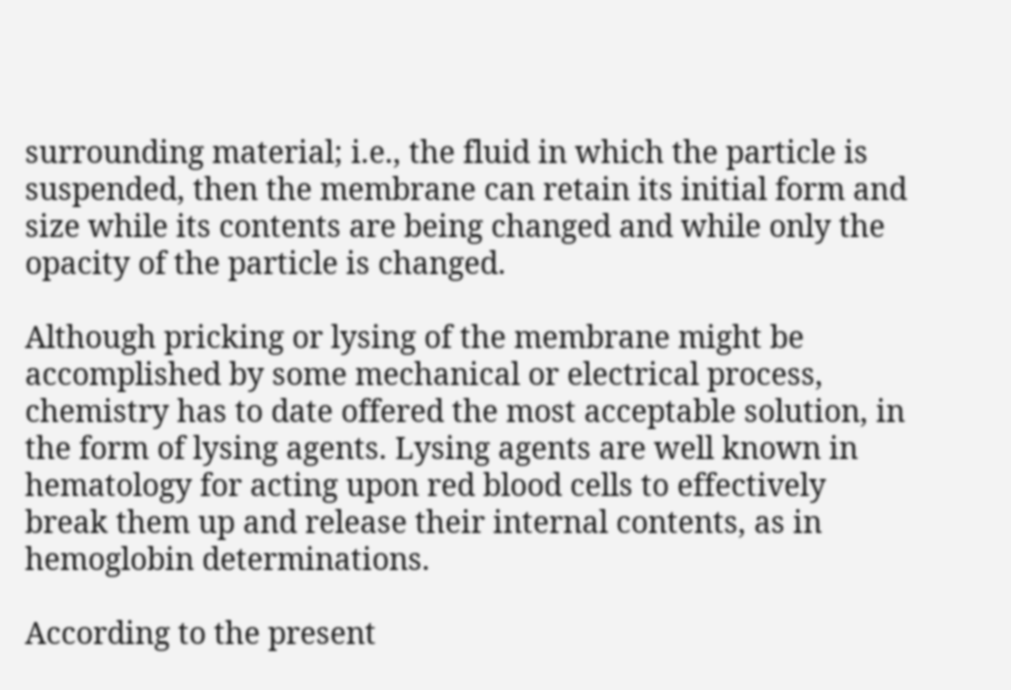surrounding material; i.e., the fluid in which the particle is suspended, then the membrane can retain its initial form and size while its contents are being changed and while only the opacity of the particle is changed.

Although pricking or lysing of the membrane might be accomplished by some mechanical or electrical process, chemistry has to date offered the most acceptable solution, in the form of lysing agents. Lysing agents are well known in hematology for acting upon red blood cells to effectively break them up and release their internal contents, as in hemoglobin determinations.

According to the present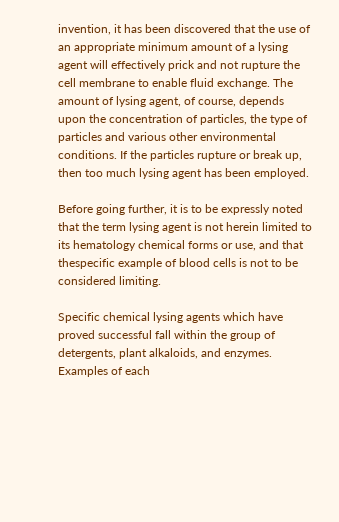invention, it has been discovered that the use of an appropriate minimum amount of a lysing agent will effectively prick and not rupture the cell membrane to enable fluid exchange. The amount of lysing agent, of course, depends upon the concentration of particles, the type of particles and various other environmental conditions. If the particles rupture or break up, then too much lysing agent has been employed.

Before going further, it is to be expressly noted that the term lysing agent is not herein limited to its hematology chemical forms or use, and that thespecific example of blood cells is not to be considered limiting.

Specific chemical lysing agents which have proved successful fall within the group of detergents, plant alkaloids, and enzymes. Examples of each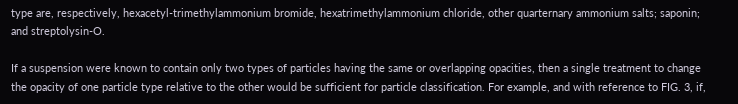type are, respectively, hexacetyl-trimethylammonium bromide, hexatrimethylammonium chloride, other quarternary ammonium salts; saponin; and streptolysin-O.

If a suspension were known to contain only two types of particles having the same or overlapping opacities, then a single treatment to change the opacity of one particle type relative to the other would be sufficient for particle classification. For example, and with reference to FIG. 3, if,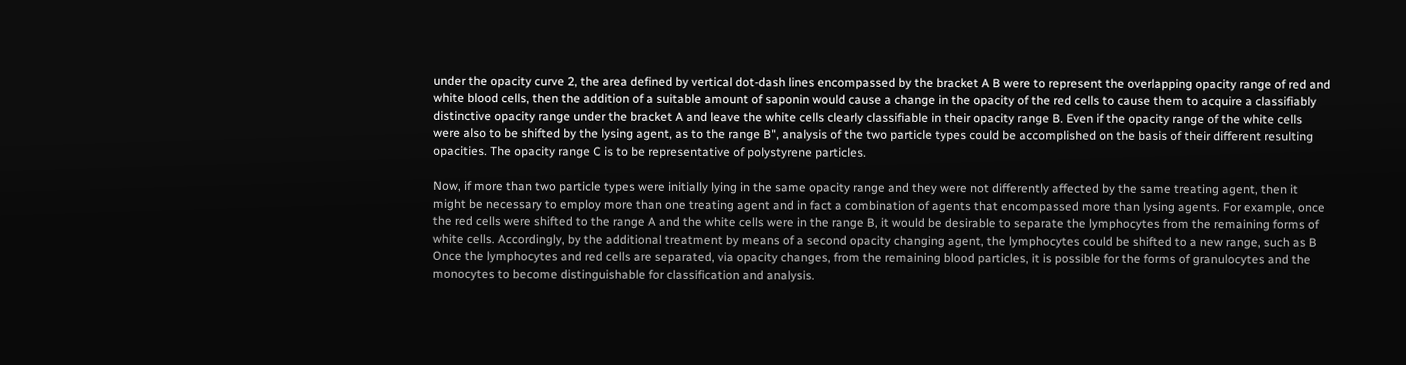under the opacity curve 2, the area defined by vertical dot-dash lines encompassed by the bracket A B were to represent the overlapping opacity range of red and white blood cells, then the addition of a suitable amount of saponin would cause a change in the opacity of the red cells to cause them to acquire a classifiably distinctive opacity range under the bracket A and leave the white cells clearly classifiable in their opacity range B. Even if the opacity range of the white cells were also to be shifted by the lysing agent, as to the range B", analysis of the two particle types could be accomplished on the basis of their different resulting opacities. The opacity range C is to be representative of polystyrene particles.

Now, if more than two particle types were initially lying in the same opacity range and they were not differently affected by the same treating agent, then it might be necessary to employ more than one treating agent and in fact a combination of agents that encompassed more than lysing agents. For example, once the red cells were shifted to the range A and the white cells were in the range B, it would be desirable to separate the lymphocytes from the remaining forms of white cells. Accordingly, by the additional treatment by means of a second opacity changing agent, the lymphocytes could be shifted to a new range, such as B Once the lymphocytes and red cells are separated, via opacity changes, from the remaining blood particles, it is possible for the forms of granulocytes and the monocytes to become distinguishable for classification and analysis.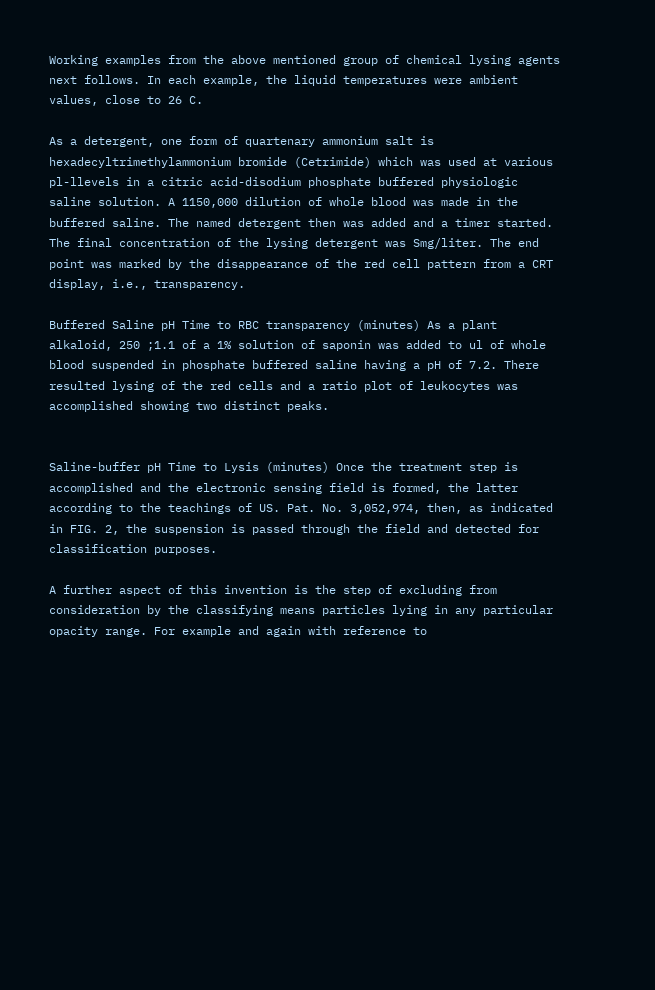Working examples from the above mentioned group of chemical lysing agents next follows. In each example, the liquid temperatures were ambient values, close to 26 C.

As a detergent, one form of quartenary ammonium salt is hexadecyltrimethylammonium bromide (Cetrimide) which was used at various pl-llevels in a citric acid-disodium phosphate buffered physiologic saline solution. A 1150,000 dilution of whole blood was made in the buffered saline. The named detergent then was added and a timer started. The final concentration of the lysing detergent was Smg/liter. The end point was marked by the disappearance of the red cell pattern from a CRT display, i.e., transparency.

Buffered Saline pH Time to RBC transparency (minutes) As a plant alkaloid, 250 ;1.1 of a 1% solution of saponin was added to ul of whole blood suspended in phosphate buffered saline having a pH of 7.2. There resulted lysing of the red cells and a ratio plot of leukocytes was accomplished showing two distinct peaks.


Saline-buffer pH Time to Lysis (minutes) Once the treatment step is accomplished and the electronic sensing field is formed, the latter according to the teachings of US. Pat. No. 3,052,974, then, as indicated in FIG. 2, the suspension is passed through the field and detected for classification purposes.

A further aspect of this invention is the step of excluding from consideration by the classifying means particles lying in any particular opacity range. For example and again with reference to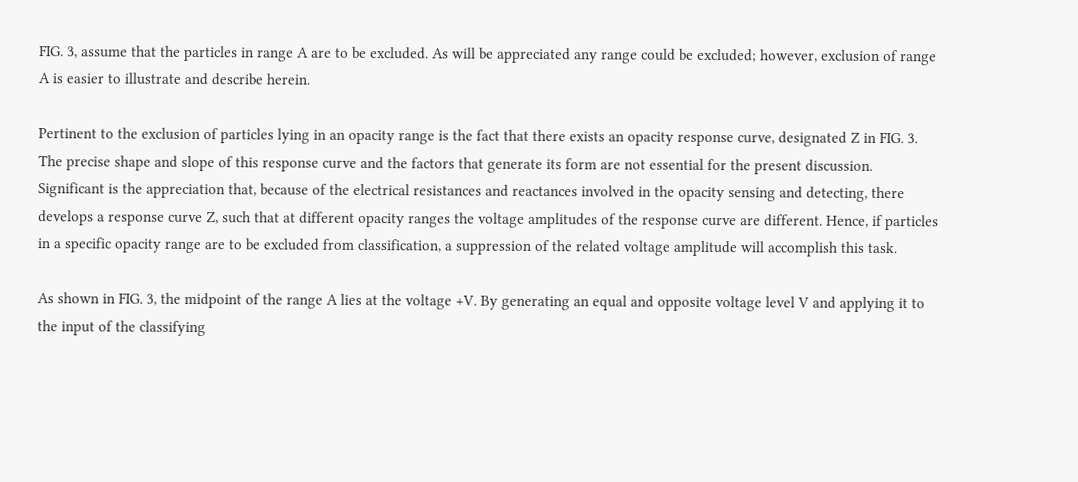FIG. 3, assume that the particles in range A are to be excluded. As will be appreciated any range could be excluded; however, exclusion of range A is easier to illustrate and describe herein.

Pertinent to the exclusion of particles lying in an opacity range is the fact that there exists an opacity response curve, designated Z in FIG. 3. The precise shape and slope of this response curve and the factors that generate its form are not essential for the present discussion. Significant is the appreciation that, because of the electrical resistances and reactances involved in the opacity sensing and detecting, there develops a response curve Z, such that at different opacity ranges the voltage amplitudes of the response curve are different. Hence, if particles in a specific opacity range are to be excluded from classification, a suppression of the related voltage amplitude will accomplish this task.

As shown in FIG. 3, the midpoint of the range A lies at the voltage +V. By generating an equal and opposite voltage level V and applying it to the input of the classifying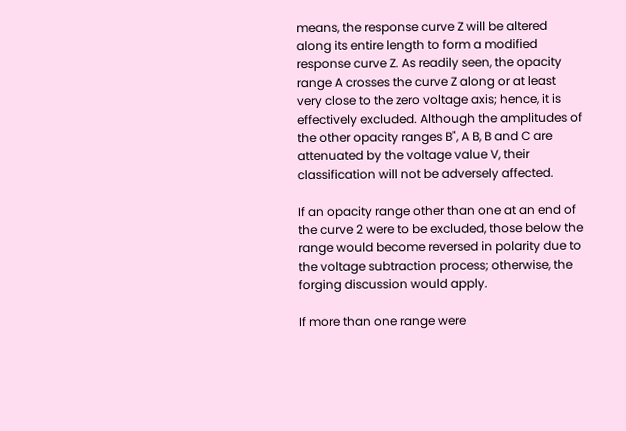means, the response curve Z will be altered along its entire length to form a modified response curve Z. As readily seen, the opacity range A crosses the curve Z along or at least very close to the zero voltage axis; hence, it is effectively excluded. Although the amplitudes of the other opacity ranges B", A B, B and C are attenuated by the voltage value V, their classification will not be adversely affected.

If an opacity range other than one at an end of the curve 2 were to be excluded, those below the range would become reversed in polarity due to the voltage subtraction process; otherwise, the forging discussion would apply.

If more than one range were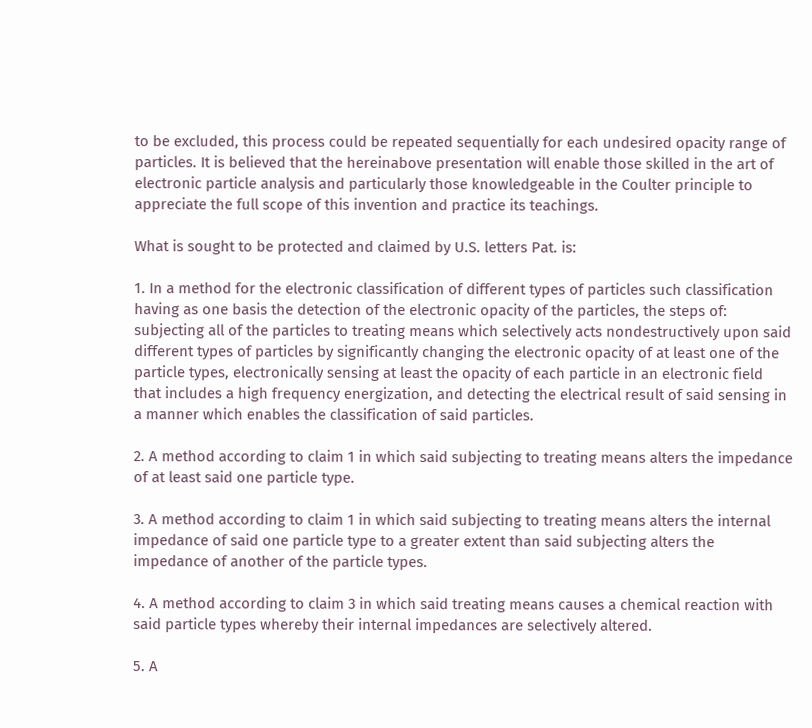to be excluded, this process could be repeated sequentially for each undesired opacity range of particles. It is believed that the hereinabove presentation will enable those skilled in the art of electronic particle analysis and particularly those knowledgeable in the Coulter principle to appreciate the full scope of this invention and practice its teachings.

What is sought to be protected and claimed by U.S. letters Pat. is:

1. In a method for the electronic classification of different types of particles such classification having as one basis the detection of the electronic opacity of the particles, the steps of: subjecting all of the particles to treating means which selectively acts nondestructively upon said different types of particles by significantly changing the electronic opacity of at least one of the particle types, electronically sensing at least the opacity of each particle in an electronic field that includes a high frequency energization, and detecting the electrical result of said sensing in a manner which enables the classification of said particles.

2. A method according to claim 1 in which said subjecting to treating means alters the impedance of at least said one particle type.

3. A method according to claim 1 in which said subjecting to treating means alters the internal impedance of said one particle type to a greater extent than said subjecting alters the impedance of another of the particle types.

4. A method according to claim 3 in which said treating means causes a chemical reaction with said particle types whereby their internal impedances are selectively altered.

5. A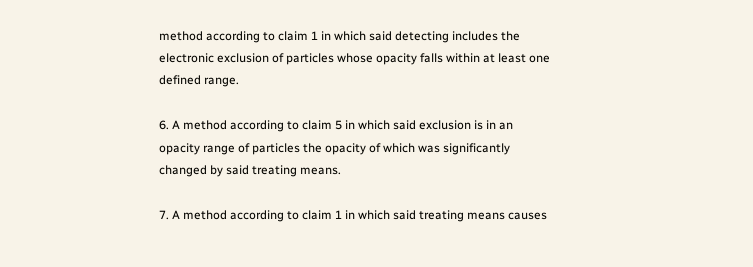method according to claim 1 in which said detecting includes the electronic exclusion of particles whose opacity falls within at least one defined range.

6. A method according to claim 5 in which said exclusion is in an opacity range of particles the opacity of which was significantly changed by said treating means.

7. A method according to claim 1 in which said treating means causes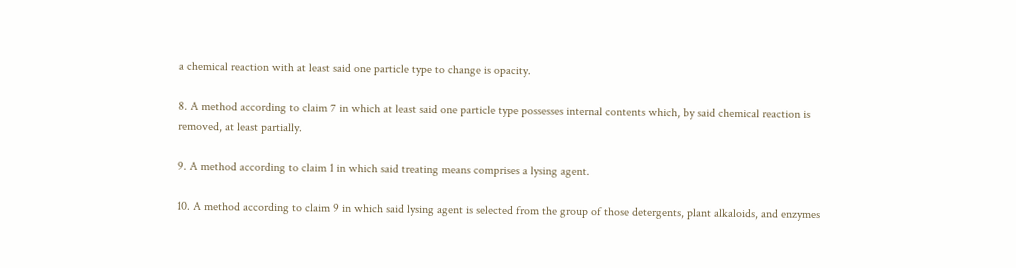a chemical reaction with at least said one particle type to change is opacity.

8. A method according to claim 7 in which at least said one particle type possesses internal contents which, by said chemical reaction is removed, at least partially.

9. A method according to claim 1 in which said treating means comprises a lysing agent.

10. A method according to claim 9 in which said lysing agent is selected from the group of those detergents, plant alkaloids, and enzymes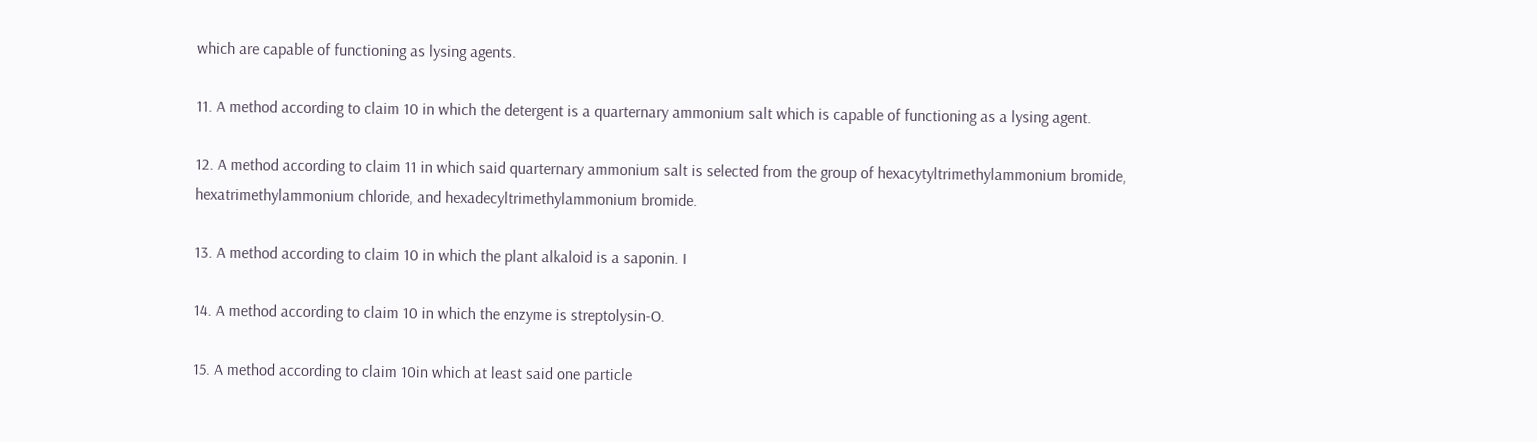which are capable of functioning as lysing agents.

11. A method according to claim 10 in which the detergent is a quarternary ammonium salt which is capable of functioning as a lysing agent.

12. A method according to claim 11 in which said quarternary ammonium salt is selected from the group of hexacytyltrimethylammonium bromide, hexatrimethylammonium chloride, and hexadecyltrimethylammonium bromide.

13. A method according to claim 10 in which the plant alkaloid is a saponin. I

14. A method according to claim 10 in which the enzyme is streptolysin-O.

15. A method according to claim 10in which at least said one particle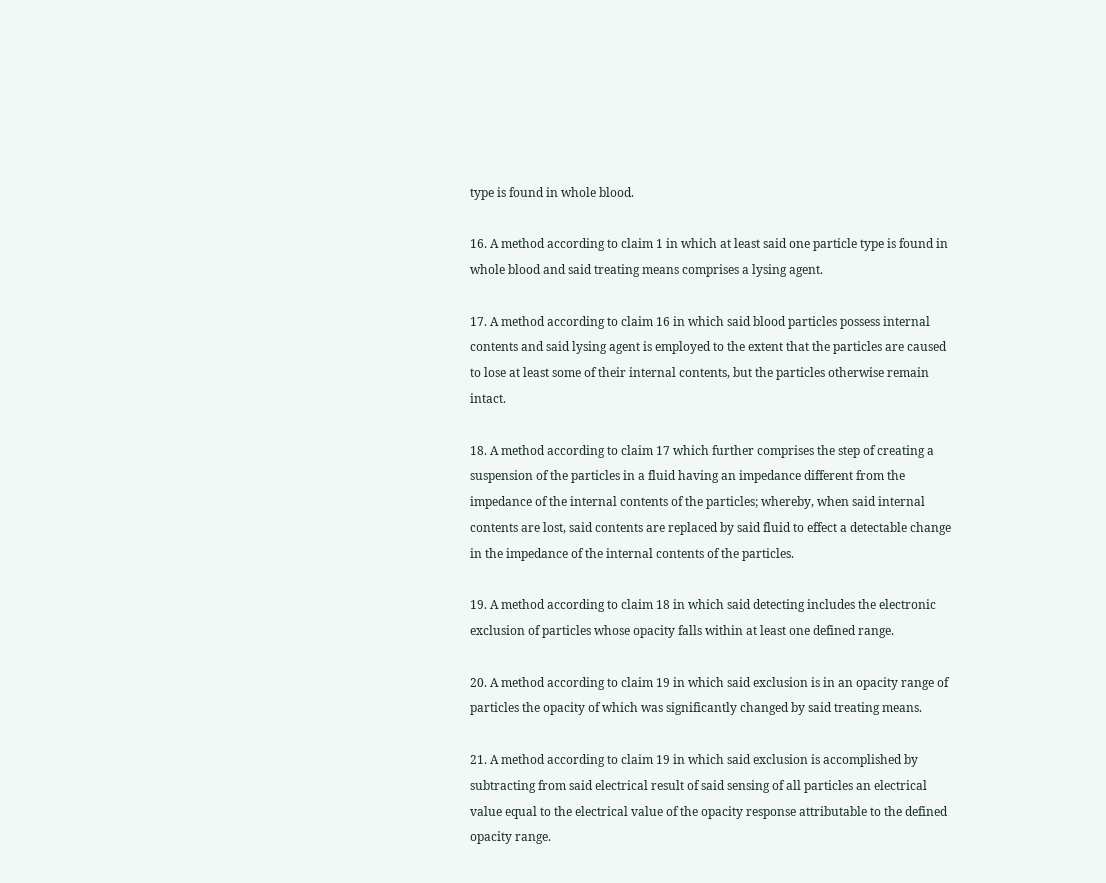type is found in whole blood.

16. A method according to claim 1 in which at least said one particle type is found in whole blood and said treating means comprises a lysing agent.

17. A method according to claim 16 in which said blood particles possess internal contents and said lysing agent is employed to the extent that the particles are caused to lose at least some of their internal contents, but the particles otherwise remain intact.

18. A method according to claim 17 which further comprises the step of creating a suspension of the particles in a fluid having an impedance different from the impedance of the internal contents of the particles; whereby, when said internal contents are lost, said contents are replaced by said fluid to effect a detectable change in the impedance of the internal contents of the particles.

19. A method according to claim 18 in which said detecting includes the electronic exclusion of particles whose opacity falls within at least one defined range.

20. A method according to claim 19 in which said exclusion is in an opacity range of particles the opacity of which was significantly changed by said treating means.

21. A method according to claim 19 in which said exclusion is accomplished by subtracting from said electrical result of said sensing of all particles an electrical value equal to the electrical value of the opacity response attributable to the defined opacity range.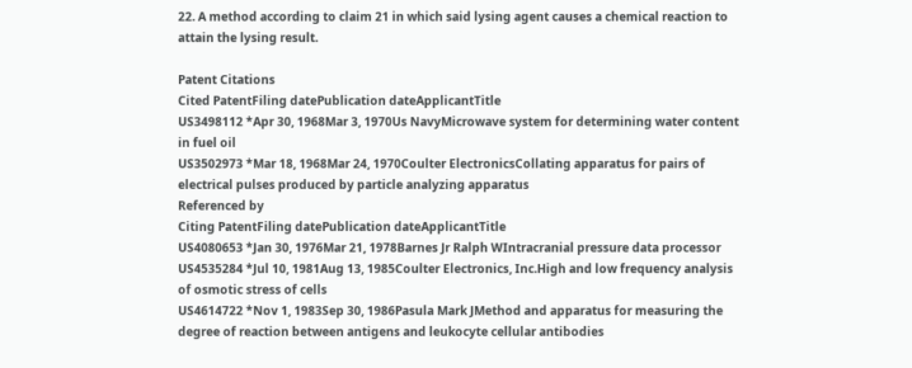22. A method according to claim 21 in which said lysing agent causes a chemical reaction to attain the lysing result.

Patent Citations
Cited PatentFiling datePublication dateApplicantTitle
US3498112 *Apr 30, 1968Mar 3, 1970Us NavyMicrowave system for determining water content in fuel oil
US3502973 *Mar 18, 1968Mar 24, 1970Coulter ElectronicsCollating apparatus for pairs of electrical pulses produced by particle analyzing apparatus
Referenced by
Citing PatentFiling datePublication dateApplicantTitle
US4080653 *Jan 30, 1976Mar 21, 1978Barnes Jr Ralph WIntracranial pressure data processor
US4535284 *Jul 10, 1981Aug 13, 1985Coulter Electronics, Inc.High and low frequency analysis of osmotic stress of cells
US4614722 *Nov 1, 1983Sep 30, 1986Pasula Mark JMethod and apparatus for measuring the degree of reaction between antigens and leukocyte cellular antibodies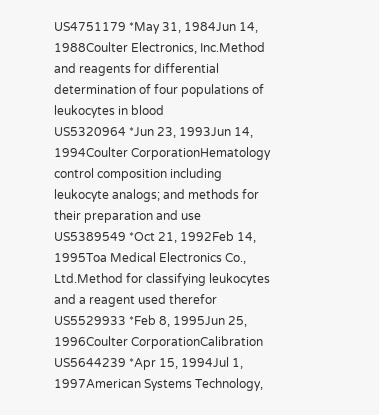US4751179 *May 31, 1984Jun 14, 1988Coulter Electronics, Inc.Method and reagents for differential determination of four populations of leukocytes in blood
US5320964 *Jun 23, 1993Jun 14, 1994Coulter CorporationHematology control composition including leukocyte analogs; and methods for their preparation and use
US5389549 *Oct 21, 1992Feb 14, 1995Toa Medical Electronics Co., Ltd.Method for classifying leukocytes and a reagent used therefor
US5529933 *Feb 8, 1995Jun 25, 1996Coulter CorporationCalibration
US5644239 *Apr 15, 1994Jul 1, 1997American Systems Technology,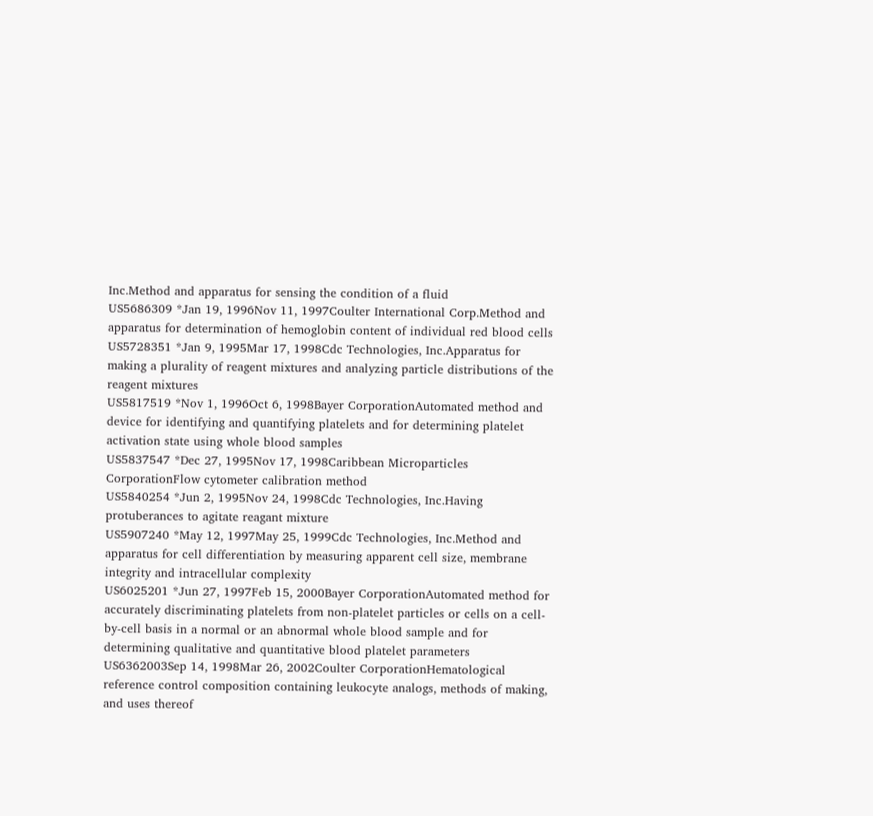Inc.Method and apparatus for sensing the condition of a fluid
US5686309 *Jan 19, 1996Nov 11, 1997Coulter International Corp.Method and apparatus for determination of hemoglobin content of individual red blood cells
US5728351 *Jan 9, 1995Mar 17, 1998Cdc Technologies, Inc.Apparatus for making a plurality of reagent mixtures and analyzing particle distributions of the reagent mixtures
US5817519 *Nov 1, 1996Oct 6, 1998Bayer CorporationAutomated method and device for identifying and quantifying platelets and for determining platelet activation state using whole blood samples
US5837547 *Dec 27, 1995Nov 17, 1998Caribbean Microparticles CorporationFlow cytometer calibration method
US5840254 *Jun 2, 1995Nov 24, 1998Cdc Technologies, Inc.Having protuberances to agitate reagant mixture
US5907240 *May 12, 1997May 25, 1999Cdc Technologies, Inc.Method and apparatus for cell differentiation by measuring apparent cell size, membrane integrity and intracellular complexity
US6025201 *Jun 27, 1997Feb 15, 2000Bayer CorporationAutomated method for accurately discriminating platelets from non-platelet particles or cells on a cell-by-cell basis in a normal or an abnormal whole blood sample and for determining qualitative and quantitative blood platelet parameters
US6362003Sep 14, 1998Mar 26, 2002Coulter CorporationHematological reference control composition containing leukocyte analogs, methods of making, and uses thereof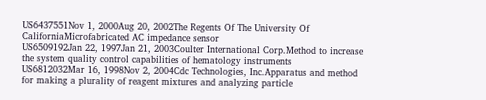US6437551Nov 1, 2000Aug 20, 2002The Regents Of The University Of CaliforniaMicrofabricated AC impedance sensor
US6509192Jan 22, 1997Jan 21, 2003Coulter International Corp.Method to increase the system quality control capabilities of hematology instruments
US6812032Mar 16, 1998Nov 2, 2004Cdc Technologies, Inc.Apparatus and method for making a plurality of reagent mixtures and analyzing particle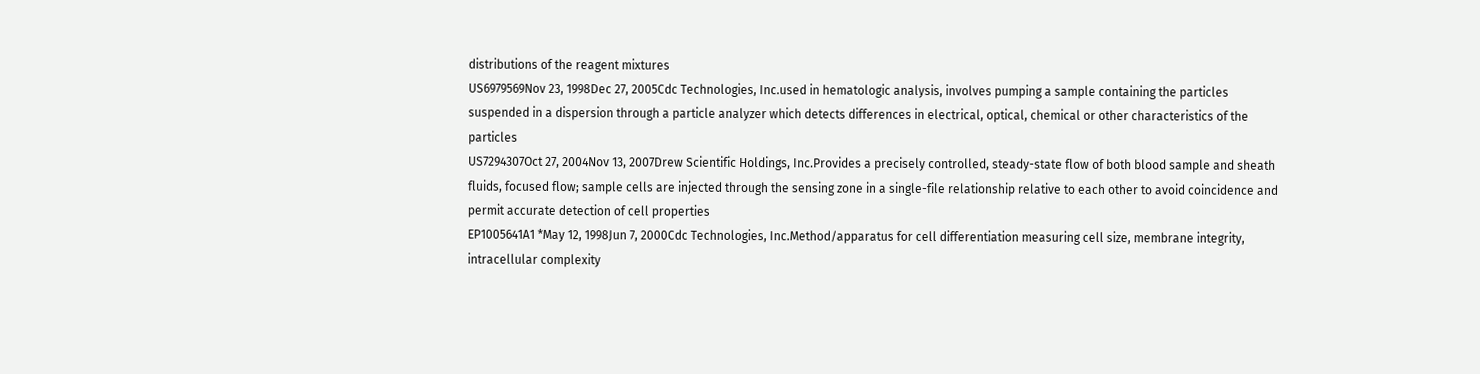distributions of the reagent mixtures
US6979569Nov 23, 1998Dec 27, 2005Cdc Technologies, Inc.used in hematologic analysis, involves pumping a sample containing the particles suspended in a dispersion through a particle analyzer which detects differences in electrical, optical, chemical or other characteristics of the particles
US7294307Oct 27, 2004Nov 13, 2007Drew Scientific Holdings, Inc.Provides a precisely controlled, steady-state flow of both blood sample and sheath fluids, focused flow; sample cells are injected through the sensing zone in a single-file relationship relative to each other to avoid coincidence and permit accurate detection of cell properties
EP1005641A1 *May 12, 1998Jun 7, 2000Cdc Technologies, Inc.Method/apparatus for cell differentiation measuring cell size, membrane integrity, intracellular complexity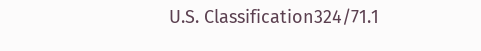U.S. Classification324/71.1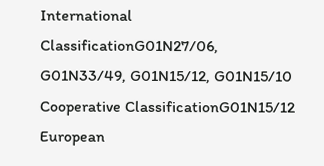International ClassificationG01N27/06, G01N33/49, G01N15/12, G01N15/10
Cooperative ClassificationG01N15/12
European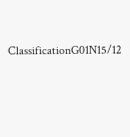ClassificationG01N15/12